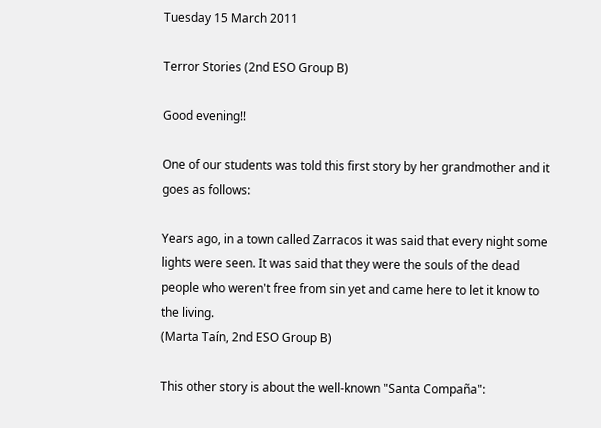Tuesday 15 March 2011

Terror Stories (2nd ESO Group B)

Good evening!!

One of our students was told this first story by her grandmother and it goes as follows:

Years ago, in a town called Zarracos it was said that every night some lights were seen. It was said that they were the souls of the dead people who weren't free from sin yet and came here to let it know to the living.
(Marta Taín, 2nd ESO Group B)

This other story is about the well-known "Santa Compaña":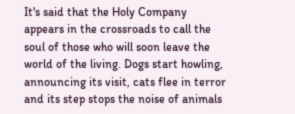It's said that the Holy Company appears in the crossroads to call the soul of those who will soon leave the world of the living. Dogs start howling, announcing its visit, cats flee in terror and its step stops the noise of animals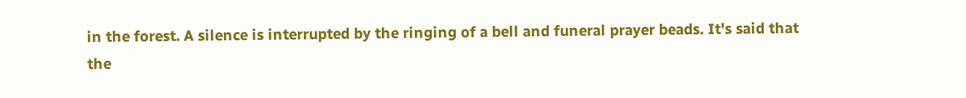in the forest. A silence is interrupted by the ringing of a bell and funeral prayer beads. It's said that the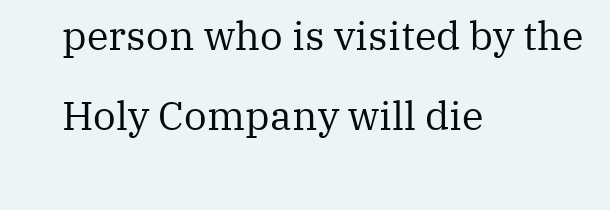person who is visited by the Holy Company will die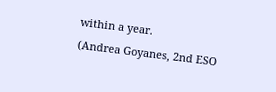within a year.
(Andrea Goyanes, 2nd ESO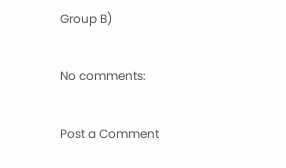Group B)

No comments:

Post a Comment